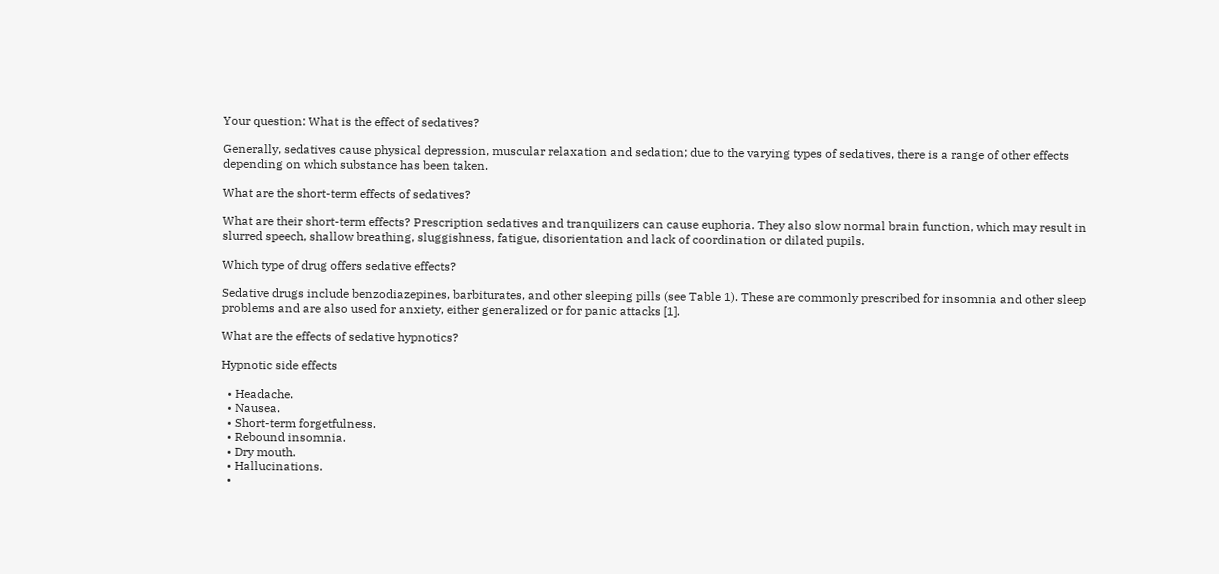Your question: What is the effect of sedatives?

Generally, sedatives cause physical depression, muscular relaxation and sedation; due to the varying types of sedatives, there is a range of other effects depending on which substance has been taken.

What are the short-term effects of sedatives?

What are their short-term effects? Prescription sedatives and tranquilizers can cause euphoria. They also slow normal brain function, which may result in slurred speech, shallow breathing, sluggishness, fatigue, disorientation and lack of coordination or dilated pupils.

Which type of drug offers sedative effects?

Sedative drugs include benzodiazepines, barbiturates, and other sleeping pills (see Table 1). These are commonly prescribed for insomnia and other sleep problems and are also used for anxiety, either generalized or for panic attacks [1].

What are the effects of sedative hypnotics?

Hypnotic side effects

  • Headache.
  • Nausea.
  • Short-term forgetfulness.
  • Rebound insomnia.
  • Dry mouth.
  • Hallucinations.
  •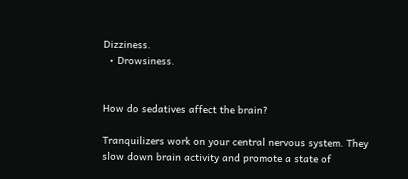Dizziness.
  • Drowsiness.


How do sedatives affect the brain?

Tranquilizers work on your central nervous system. They slow down brain activity and promote a state of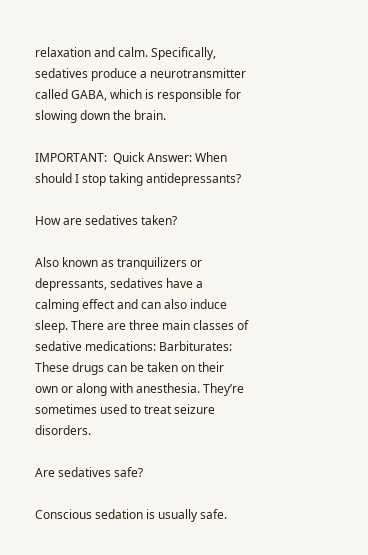relaxation and calm. Specifically, sedatives produce a neurotransmitter called GABA, which is responsible for slowing down the brain.

IMPORTANT:  Quick Answer: When should I stop taking antidepressants?

How are sedatives taken?

Also known as tranquilizers or depressants, sedatives have a calming effect and can also induce sleep. There are three main classes of sedative medications: Barbiturates: These drugs can be taken on their own or along with anesthesia. They’re sometimes used to treat seizure disorders.

Are sedatives safe?

Conscious sedation is usually safe.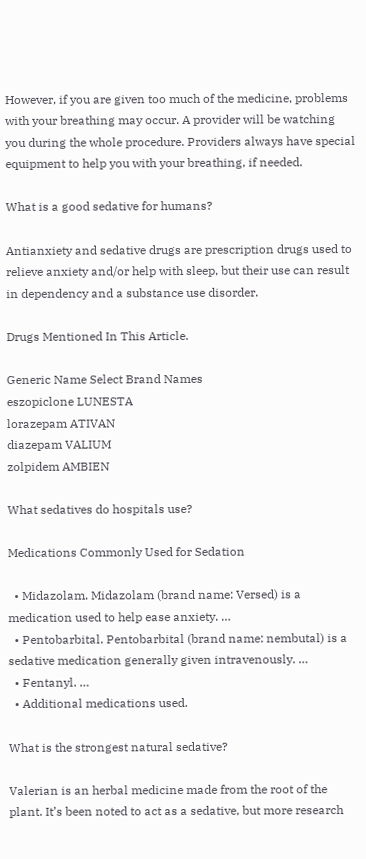However, if you are given too much of the medicine, problems with your breathing may occur. A provider will be watching you during the whole procedure. Providers always have special equipment to help you with your breathing, if needed.

What is a good sedative for humans?

Antianxiety and sedative drugs are prescription drugs used to relieve anxiety and/or help with sleep, but their use can result in dependency and a substance use disorder.

Drugs Mentioned In This Article.

Generic Name Select Brand Names
eszopiclone LUNESTA
lorazepam ATIVAN
diazepam VALIUM
zolpidem AMBIEN

What sedatives do hospitals use?

Medications Commonly Used for Sedation

  • Midazolam. Midazolam (brand name: Versed) is a medication used to help ease anxiety. …
  • Pentobarbital. Pentobarbital (brand name: nembutal) is a sedative medication generally given intravenously. …
  • Fentanyl. …
  • Additional medications used.

What is the strongest natural sedative?

Valerian is an herbal medicine made from the root of the plant. It’s been noted to act as a sedative, but more research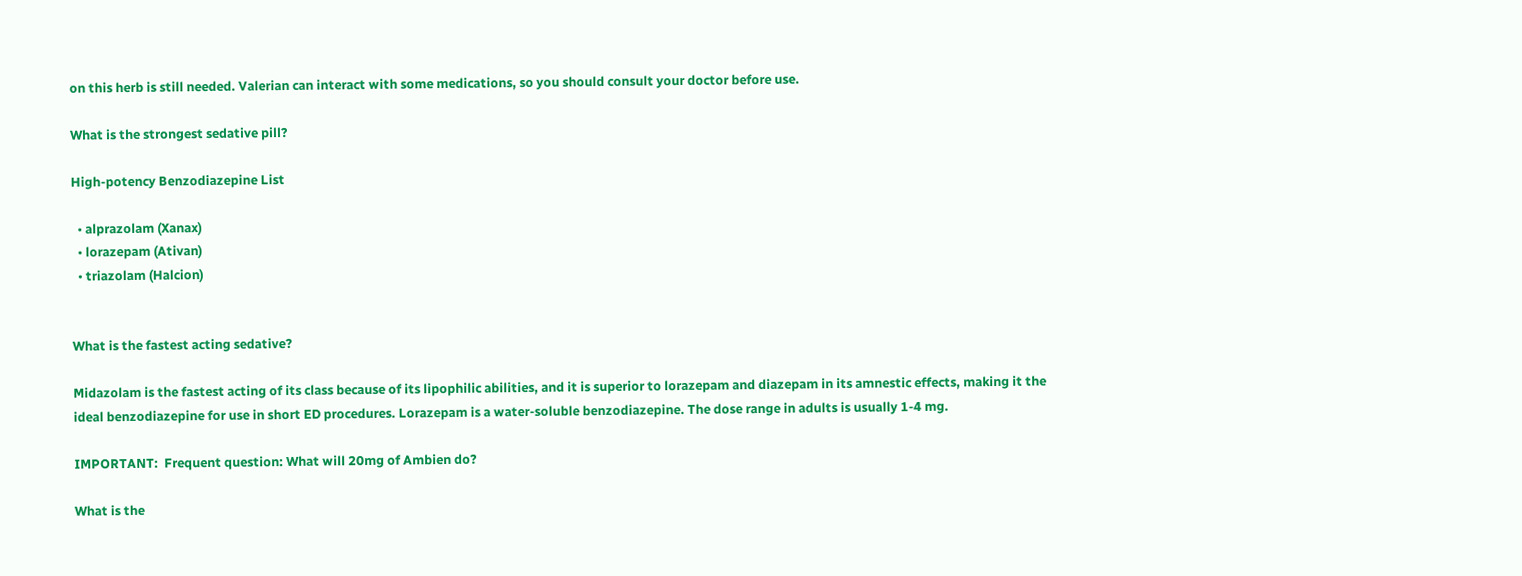on this herb is still needed. Valerian can interact with some medications, so you should consult your doctor before use.

What is the strongest sedative pill?

High-potency Benzodiazepine List

  • alprazolam (Xanax)
  • lorazepam (Ativan)
  • triazolam (Halcion)


What is the fastest acting sedative?

Midazolam is the fastest acting of its class because of its lipophilic abilities, and it is superior to lorazepam and diazepam in its amnestic effects, making it the ideal benzodiazepine for use in short ED procedures. Lorazepam is a water-soluble benzodiazepine. The dose range in adults is usually 1-4 mg.

IMPORTANT:  Frequent question: What will 20mg of Ambien do?

What is the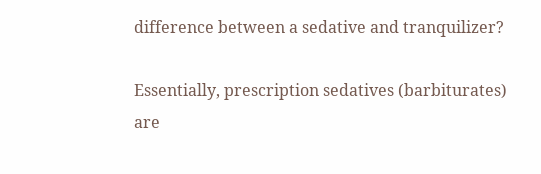difference between a sedative and tranquilizer?

Essentially, prescription sedatives (barbiturates) are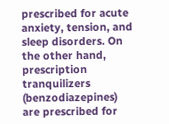prescribed for acute anxiety, tension, and sleep disorders. On the other hand, prescription tranquilizers (benzodiazepines) are prescribed for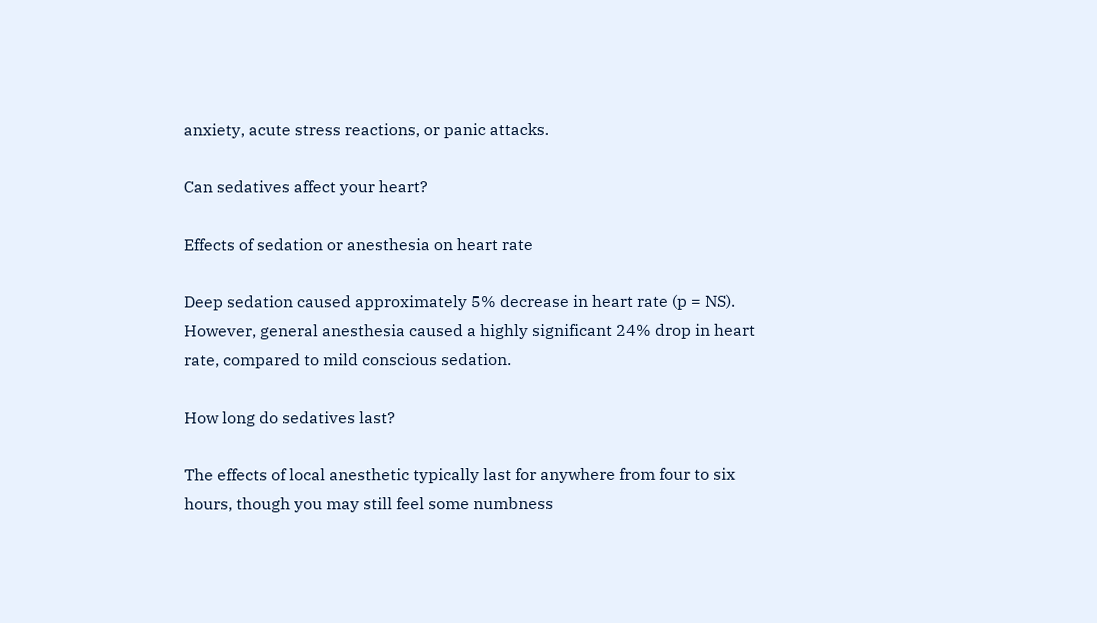anxiety, acute stress reactions, or panic attacks.

Can sedatives affect your heart?

Effects of sedation or anesthesia on heart rate

Deep sedation caused approximately 5% decrease in heart rate (p = NS). However, general anesthesia caused a highly significant 24% drop in heart rate, compared to mild conscious sedation.

How long do sedatives last?

The effects of local anesthetic typically last for anywhere from four to six hours, though you may still feel some numbness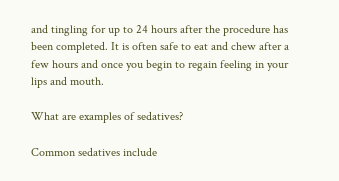and tingling for up to 24 hours after the procedure has been completed. It is often safe to eat and chew after a few hours and once you begin to regain feeling in your lips and mouth.

What are examples of sedatives?

Common sedatives include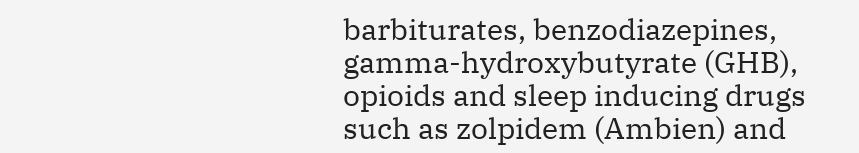barbiturates, benzodiazepines, gamma-hydroxybutyrate (GHB), opioids and sleep inducing drugs such as zolpidem (Ambien) and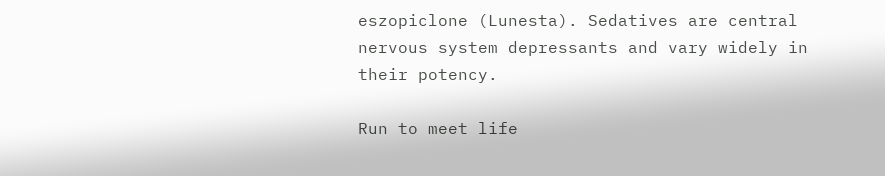eszopiclone (Lunesta). Sedatives are central nervous system depressants and vary widely in their potency.

Run to meet life